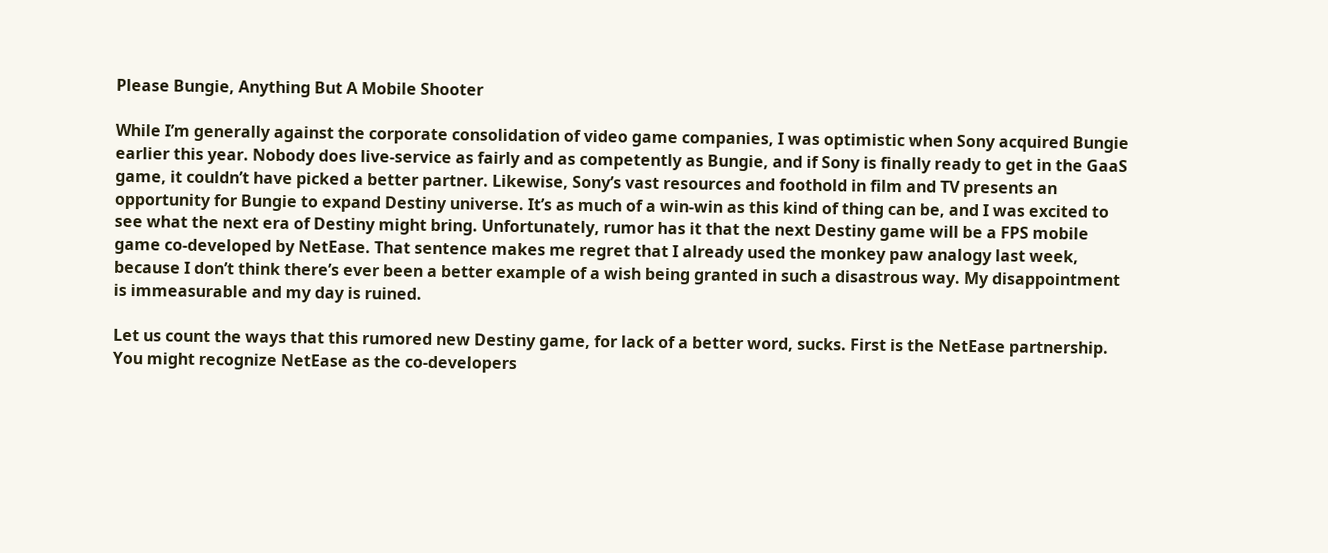Please Bungie, Anything But A Mobile Shooter

While I’m generally against the corporate consolidation of video game companies, I was optimistic when Sony acquired Bungie earlier this year. Nobody does live-service as fairly and as competently as Bungie, and if Sony is finally ready to get in the GaaS game, it couldn’t have picked a better partner. Likewise, Sony’s vast resources and foothold in film and TV presents an opportunity for Bungie to expand Destiny universe. It’s as much of a win-win as this kind of thing can be, and I was excited to see what the next era of Destiny might bring. Unfortunately, rumor has it that the next Destiny game will be a FPS mobile game co-developed by NetEase. That sentence makes me regret that I already used the monkey paw analogy last week, because I don’t think there’s ever been a better example of a wish being granted in such a disastrous way. My disappointment is immeasurable and my day is ruined.

Let us count the ways that this rumored new Destiny game, for lack of a better word, sucks. First is the NetEase partnership. You might recognize NetEase as the co-developers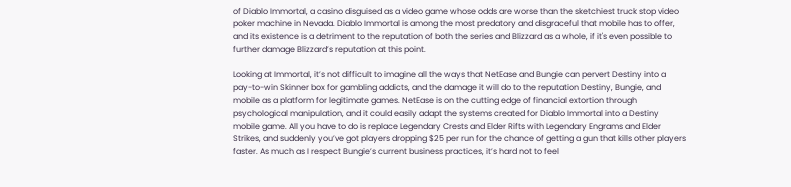of Diablo Immortal, a casino disguised as a video game whose odds are worse than the sketchiest truck stop video poker machine in Nevada. Diablo Immortal is among the most predatory and disgraceful that mobile has to offer, and its existence is a detriment to the reputation of both the series and Blizzard as a whole, if it's even possible to further damage Blizzard’s reputation at this point.

Looking at Immortal, it’s not difficult to imagine all the ways that NetEase and Bungie can pervert Destiny into a pay-to-win Skinner box for gambling addicts, and the damage it will do to the reputation Destiny, Bungie, and mobile as a platform for legitimate games. NetEase is on the cutting edge of financial extortion through psychological manipulation, and it could easily adapt the systems created for Diablo Immortal into a Destiny mobile game. All you have to do is replace Legendary Crests and Elder Rifts with Legendary Engrams and Elder Strikes, and suddenly you’ve got players dropping $25 per run for the chance of getting a gun that kills other players faster. As much as I respect Bungie’s current business practices, it’s hard not to feel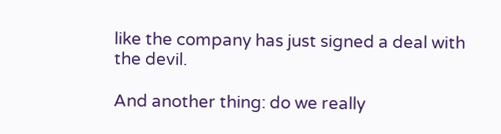like the company has just signed a deal with the devil.

And another thing: do we really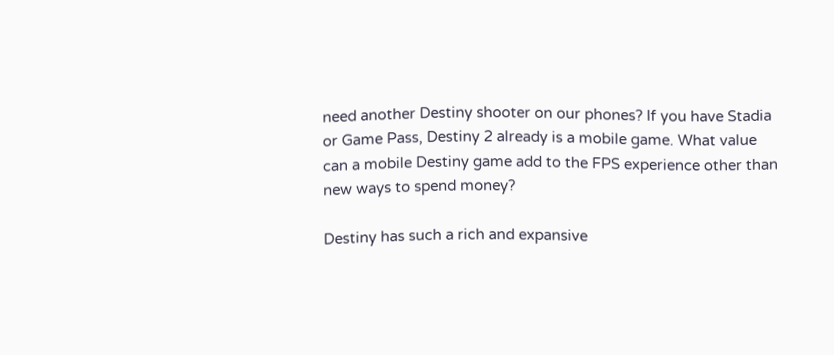need another Destiny shooter on our phones? If you have Stadia or Game Pass, Destiny 2 already is a mobile game. What value can a mobile Destiny game add to the FPS experience other than new ways to spend money?

Destiny has such a rich and expansive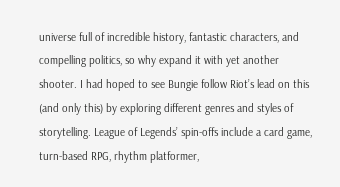universe full of incredible history, fantastic characters, and compelling politics, so why expand it with yet another shooter. I had hoped to see Bungie follow Riot’s lead on this (and only this) by exploring different genres and styles of storytelling. League of Legends’ spin-offs include a card game, turn-based RPG, rhythm platformer,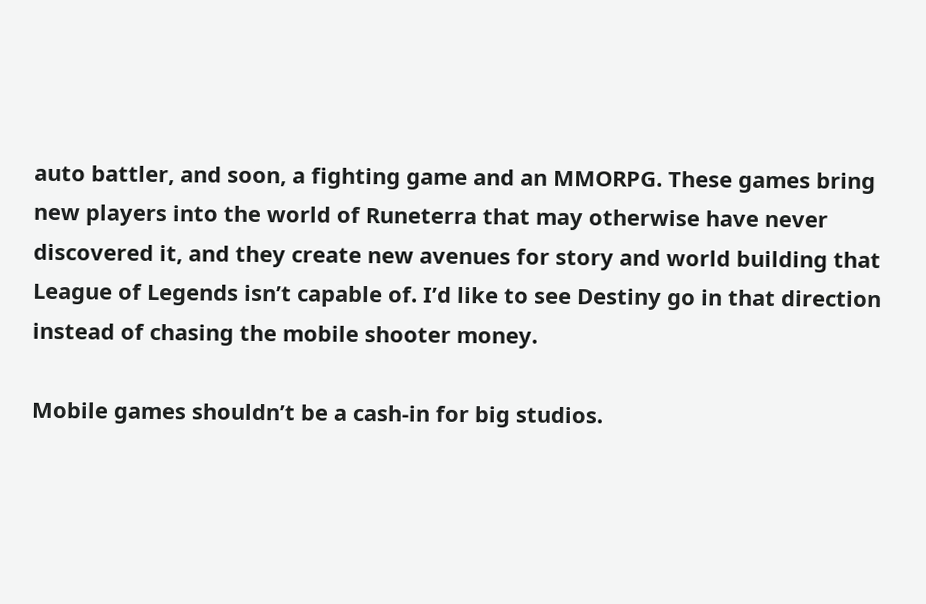auto battler, and soon, a fighting game and an MMORPG. These games bring new players into the world of Runeterra that may otherwise have never discovered it, and they create new avenues for story and world building that League of Legends isn’t capable of. I’d like to see Destiny go in that direction instead of chasing the mobile shooter money.

Mobile games shouldn’t be a cash-in for big studios.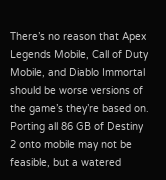There’s no reason that Apex Legends Mobile, Call of Duty Mobile, and Diablo Immortal should be worse versions of the game’s they’re based on. Porting all 86 GB of Destiny 2 onto mobile may not be feasible, but a watered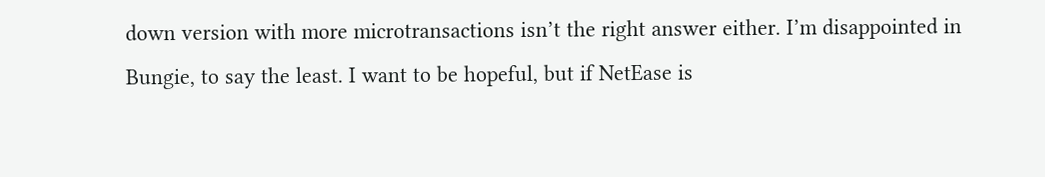down version with more microtransactions isn’t the right answer either. I’m disappointed in Bungie, to say the least. I want to be hopeful, but if NetEase is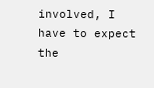involved, I have to expect the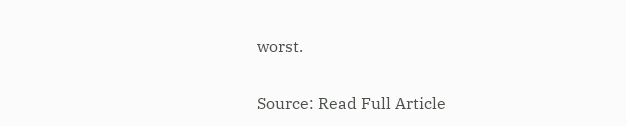worst.

Source: Read Full Article